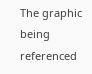The graphic being referenced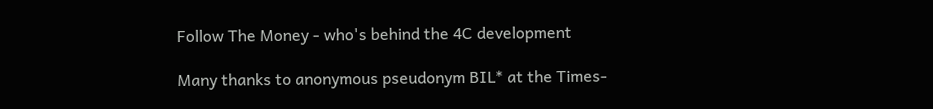Follow The Money - who's behind the 4C development

Many thanks to anonymous pseudonym BIL* at the Times-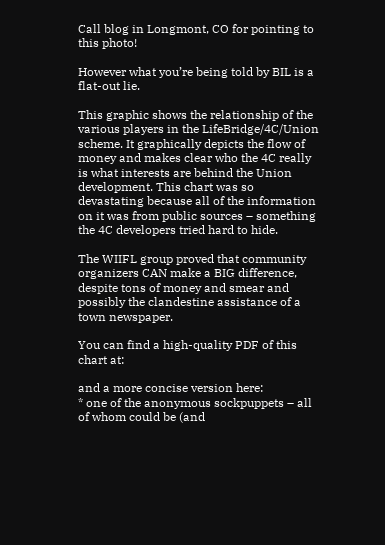Call blog in Longmont, CO for pointing to this photo!

However what you’re being told by BIL is a flat-out lie.

This graphic shows the relationship of the various players in the LifeBridge/4C/Union scheme. It graphically depicts the flow of money and makes clear who the 4C really is what interests are behind the Union development. This chart was so devastating because all of the information on it was from public sources – something the 4C developers tried hard to hide.

The WIIFL group proved that community organizers CAN make a BIG difference, despite tons of money and smear and possibly the clandestine assistance of a town newspaper.

You can find a high-quality PDF of this chart at:

and a more concise version here:
* one of the anonymous sockpuppets – all of whom could be (and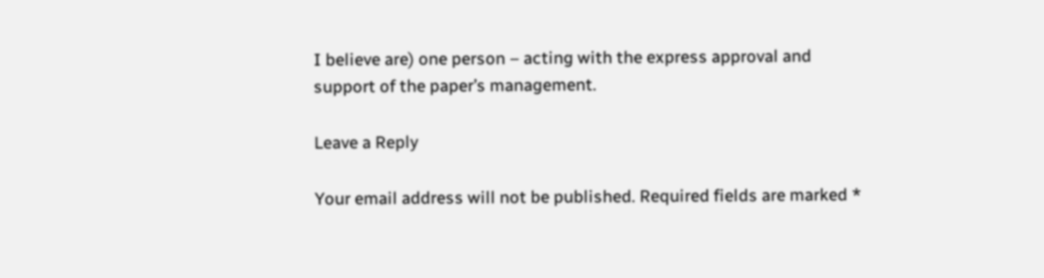I believe are) one person – acting with the express approval and support of the paper’s management.

Leave a Reply

Your email address will not be published. Required fields are marked *